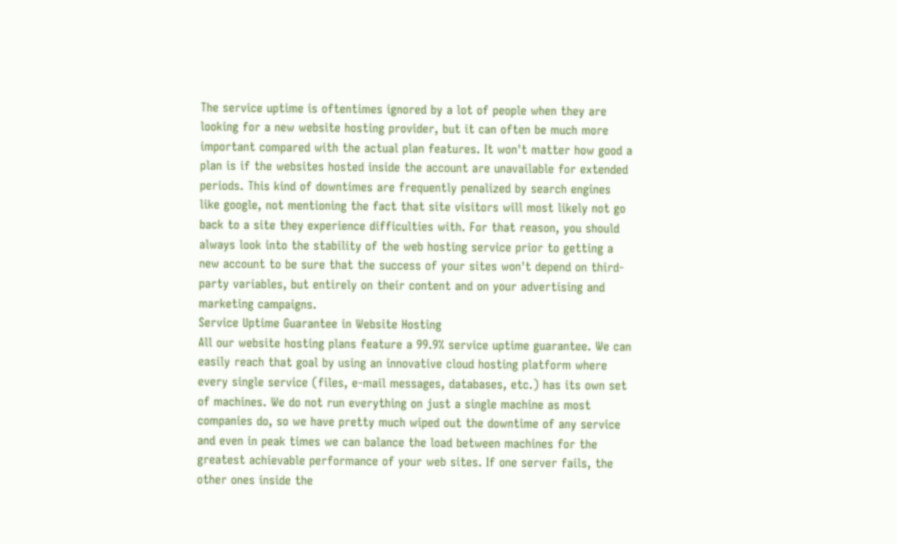The service uptime is oftentimes ignored by a lot of people when they are looking for a new website hosting provider, but it can often be much more important compared with the actual plan features. It won't matter how good a plan is if the websites hosted inside the account are unavailable for extended periods. This kind of downtimes are frequently penalized by search engines like google, not mentioning the fact that site visitors will most likely not go back to a site they experience difficulties with. For that reason, you should always look into the stability of the web hosting service prior to getting a new account to be sure that the success of your sites won't depend on third-party variables, but entirely on their content and on your advertising and marketing campaigns.
Service Uptime Guarantee in Website Hosting
All our website hosting plans feature a 99.9% service uptime guarantee. We can easily reach that goal by using an innovative cloud hosting platform where every single service (files, e-mail messages, databases, etc.) has its own set of machines. We do not run everything on just a single machine as most companies do, so we have pretty much wiped out the downtime of any service and even in peak times we can balance the load between machines for the greatest achievable performance of your web sites. If one server fails, the other ones inside the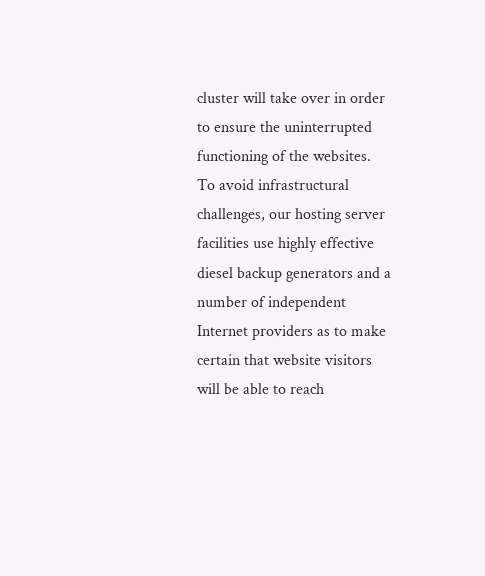cluster will take over in order to ensure the uninterrupted functioning of the websites. To avoid infrastructural challenges, our hosting server facilities use highly effective diesel backup generators and a number of independent Internet providers as to make certain that website visitors will be able to reach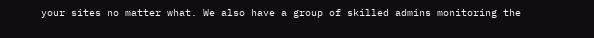your sites no matter what. We also have a group of skilled admins monitoring the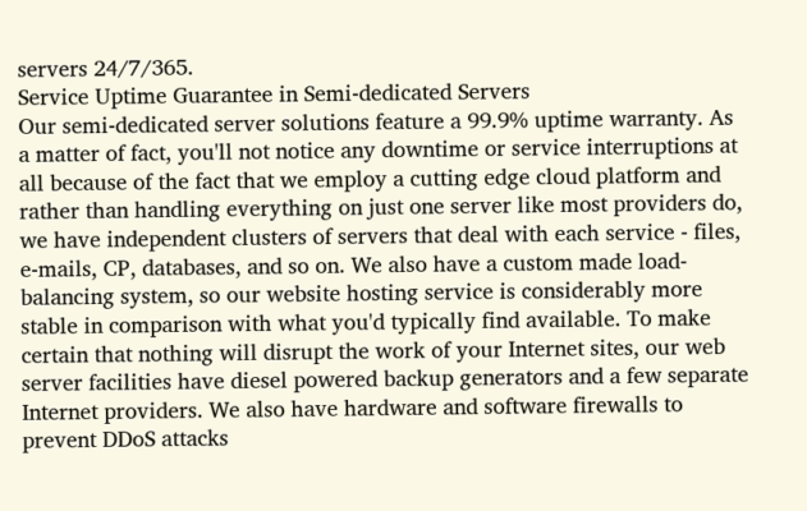servers 24/7/365.
Service Uptime Guarantee in Semi-dedicated Servers
Our semi-dedicated server solutions feature a 99.9% uptime warranty. As a matter of fact, you'll not notice any downtime or service interruptions at all because of the fact that we employ a cutting edge cloud platform and rather than handling everything on just one server like most providers do, we have independent clusters of servers that deal with each service - files, e-mails, CP, databases, and so on. We also have a custom made load-balancing system, so our website hosting service is considerably more stable in comparison with what you'd typically find available. To make certain that nothing will disrupt the work of your Internet sites, our web server facilities have diesel powered backup generators and a few separate Internet providers. We also have hardware and software firewalls to prevent DDoS attacks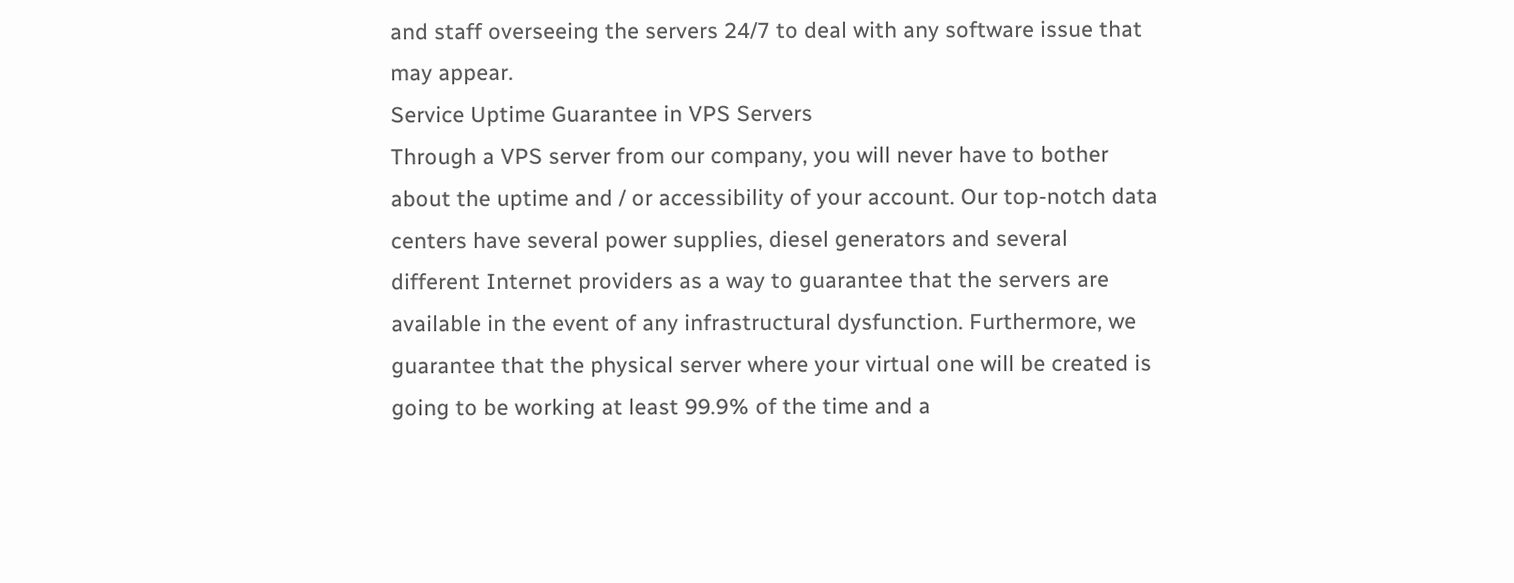and staff overseeing the servers 24/7 to deal with any software issue that may appear.
Service Uptime Guarantee in VPS Servers
Through a VPS server from our company, you will never have to bother about the uptime and / or accessibility of your account. Our top-notch data centers have several power supplies, diesel generators and several different Internet providers as a way to guarantee that the servers are available in the event of any infrastructural dysfunction. Furthermore, we guarantee that the physical server where your virtual one will be created is going to be working at least 99.9% of the time and a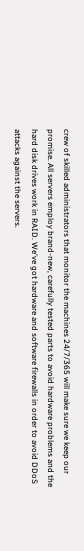crew of skilled administrators that monitor the machines 24/7/365 will make sure we keep our promise. All servers employ brand-new, carefully tested parts to avoid hardware problems and the hard disk drives work in RAID. We've got hardware and software firewalls in order to avoid DDoS attacks against the servers.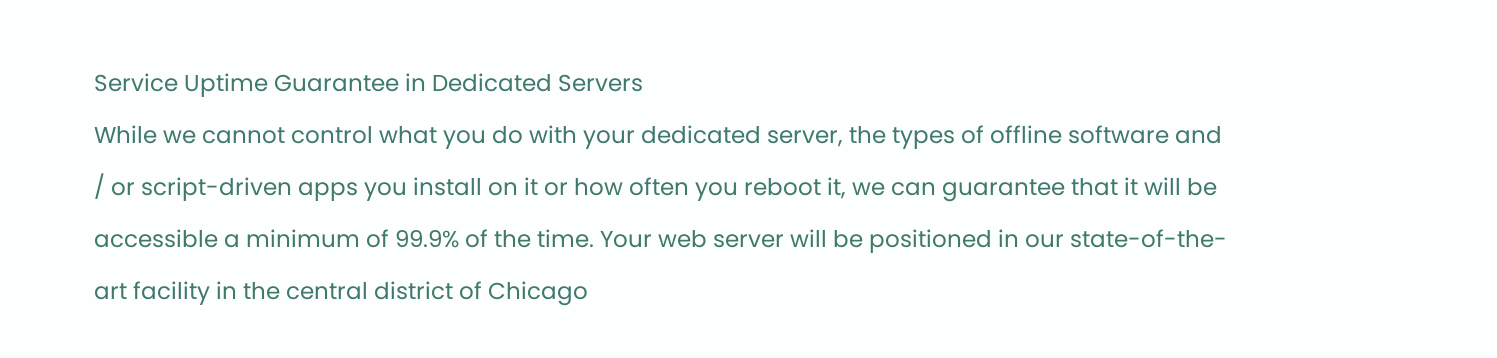Service Uptime Guarantee in Dedicated Servers
While we cannot control what you do with your dedicated server, the types of offline software and / or script-driven apps you install on it or how often you reboot it, we can guarantee that it will be accessible a minimum of 99.9% of the time. Your web server will be positioned in our state-of-the-art facility in the central district of Chicago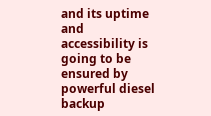and its uptime and accessibility is going to be ensured by powerful diesel backup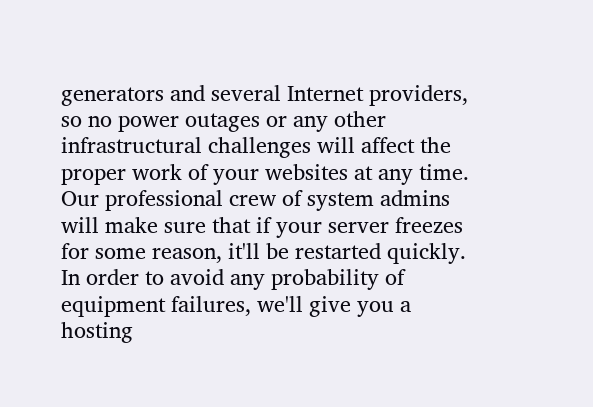generators and several Internet providers, so no power outages or any other infrastructural challenges will affect the proper work of your websites at any time. Our professional crew of system admins will make sure that if your server freezes for some reason, it'll be restarted quickly. In order to avoid any probability of equipment failures, we'll give you a hosting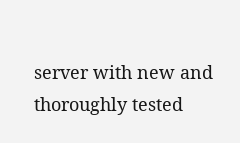server with new and thoroughly tested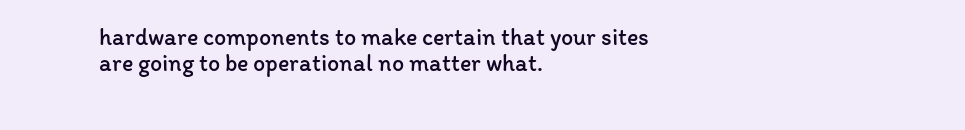hardware components to make certain that your sites are going to be operational no matter what.